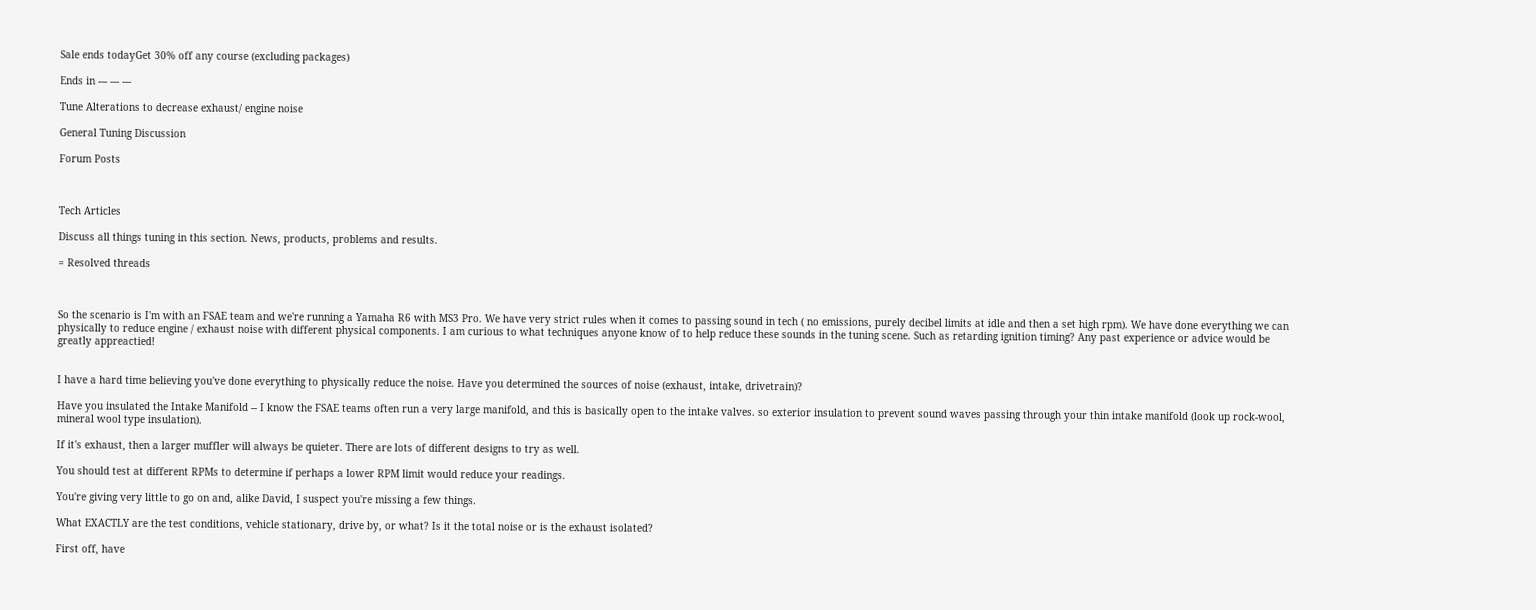Sale ends todayGet 30% off any course (excluding packages)

Ends in --- --- ---

Tune Alterations to decrease exhaust/ engine noise

General Tuning Discussion

Forum Posts



Tech Articles

Discuss all things tuning in this section. News, products, problems and results.

= Resolved threads



So the scenario is I'm with an FSAE team and we're running a Yamaha R6 with MS3 Pro. We have very strict rules when it comes to passing sound in tech ( no emissions, purely decibel limits at idle and then a set high rpm). We have done everything we can physically to reduce engine / exhaust noise with different physical components. I am curious to what techniques anyone know of to help reduce these sounds in the tuning scene. Such as retarding ignition timing? Any past experience or advice would be greatly appreactied!


I have a hard time believing you've done everything to physically reduce the noise. Have you determined the sources of noise (exhaust, intake, drivetrain)?

Have you insulated the Intake Manifold -- I know the FSAE teams often run a very large manifold, and this is basically open to the intake valves. so exterior insulation to prevent sound waves passing through your thin intake manifold (look up rock-wool, mineral wool type insulation).

If it's exhaust, then a larger muffler will always be quieter. There are lots of different designs to try as well.

You should test at different RPMs to determine if perhaps a lower RPM limit would reduce your readings.

You're giving very little to go on and, alike David, I suspect you're missing a few things.

What EXACTLY are the test conditions, vehicle stationary, drive by, or what? Is it the total noise or is the exhaust isolated?

First off, have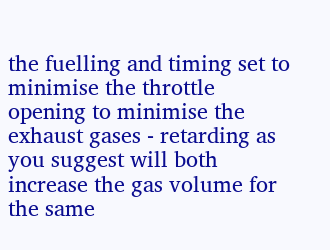the fuelling and timing set to minimise the throttle opening to minimise the exhaust gases - retarding as you suggest will both increase the gas volume for the same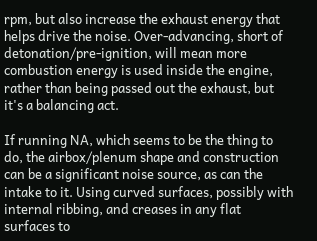rpm, but also increase the exhaust energy that helps drive the noise. Over-advancing, short of detonation/pre-ignition, will mean more combustion energy is used inside the engine, rather than being passed out the exhaust, but it's a balancing act.

If running NA, which seems to be the thing to do, the airbox/plenum shape and construction can be a significant noise source, as can the intake to it. Using curved surfaces, possibly with internal ribbing, and creases in any flat surfaces to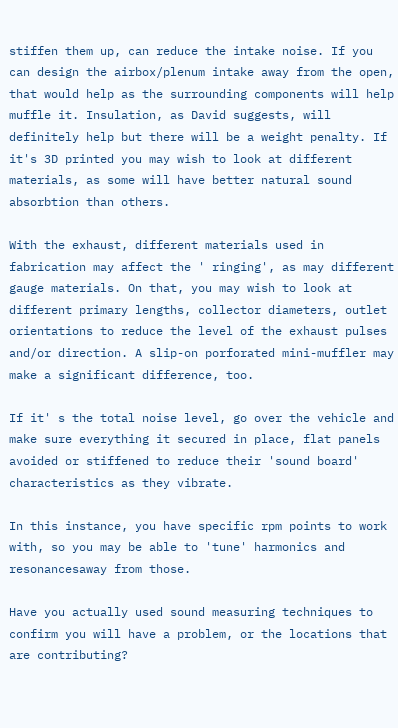stiffen them up, can reduce the intake noise. If you can design the airbox/plenum intake away from the open, that would help as the surrounding components will help muffle it. Insulation, as David suggests, will definitely help but there will be a weight penalty. If it's 3D printed you may wish to look at different materials, as some will have better natural sound absorbtion than others.

With the exhaust, different materials used in fabrication may affect the ' ringing', as may different gauge materials. On that, you may wish to look at different primary lengths, collector diameters, outlet orientations to reduce the level of the exhaust pulses and/or direction. A slip-on porforated mini-muffler may make a significant difference, too.

If it' s the total noise level, go over the vehicle and make sure everything it secured in place, flat panels avoided or stiffened to reduce their 'sound board' characteristics as they vibrate.

In this instance, you have specific rpm points to work with, so you may be able to 'tune' harmonics and resonancesaway from those.

Have you actually used sound measuring techniques to confirm you will have a problem, or the locations that are contributing?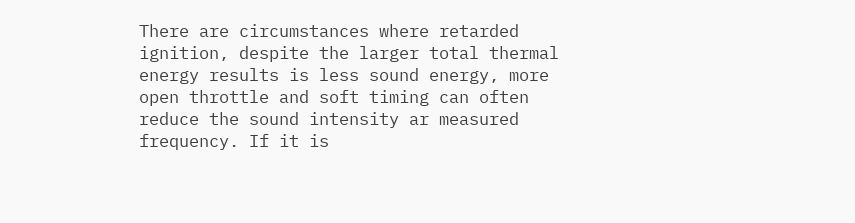There are circumstances where retarded ignition, despite the larger total thermal energy results is less sound energy, more open throttle and soft timing can often reduce the sound intensity ar measured frequency. If it is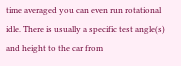time averaged you can even run rotational idle. There is usually a specific test angle(s) and height to the car from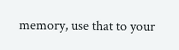memory, use that to your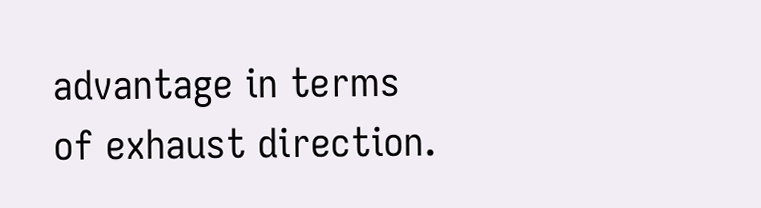advantage in terms of exhaust direction.